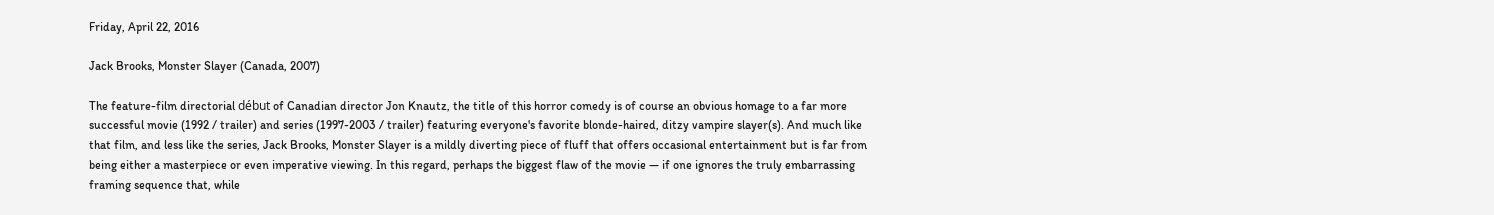Friday, April 22, 2016

Jack Brooks, Monster Slayer (Canada, 2007)

The feature-film directorial début of Canadian director Jon Knautz, the title of this horror comedy is of course an obvious homage to a far more successful movie (1992 / trailer) and series (1997-2003 / trailer) featuring everyone's favorite blonde-haired, ditzy vampire slayer(s). And much like that film, and less like the series, Jack Brooks, Monster Slayer is a mildly diverting piece of fluff that offers occasional entertainment but is far from being either a masterpiece or even imperative viewing. In this regard, perhaps the biggest flaw of the movie — if one ignores the truly embarrassing framing sequence that, while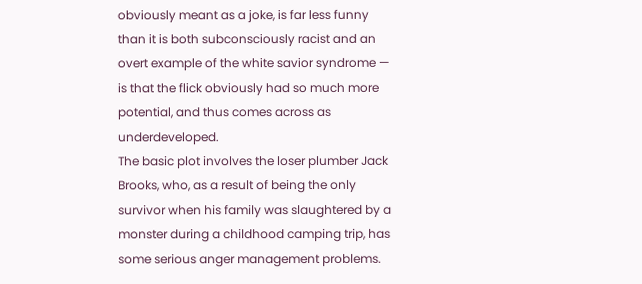obviously meant as a joke, is far less funny than it is both subconsciously racist and an overt example of the white savior syndrome — is that the flick obviously had so much more potential, and thus comes across as underdeveloped.
The basic plot involves the loser plumber Jack Brooks, who, as a result of being the only survivor when his family was slaughtered by a monster during a childhood camping trip, has some serious anger management problems.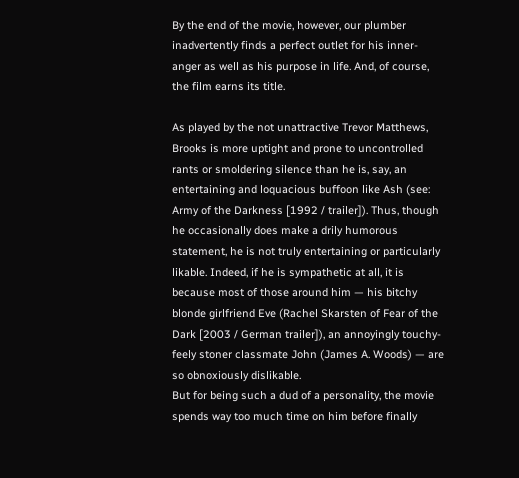By the end of the movie, however, our plumber inadvertently finds a perfect outlet for his inner-anger as well as his purpose in life. And, of course, the film earns its title.

As played by the not unattractive Trevor Matthews, Brooks is more uptight and prone to uncontrolled rants or smoldering silence than he is, say, an entertaining and loquacious buffoon like Ash (see: Army of the Darkness [1992 / trailer]). Thus, though he occasionally does make a drily humorous statement, he is not truly entertaining or particularly likable. Indeed, if he is sympathetic at all, it is because most of those around him — his bitchy blonde girlfriend Eve (Rachel Skarsten of Fear of the Dark [2003 / German trailer]), an annoyingly touchy-feely stoner classmate John (James A. Woods) — are so obnoxiously dislikable.
But for being such a dud of a personality, the movie spends way too much time on him before finally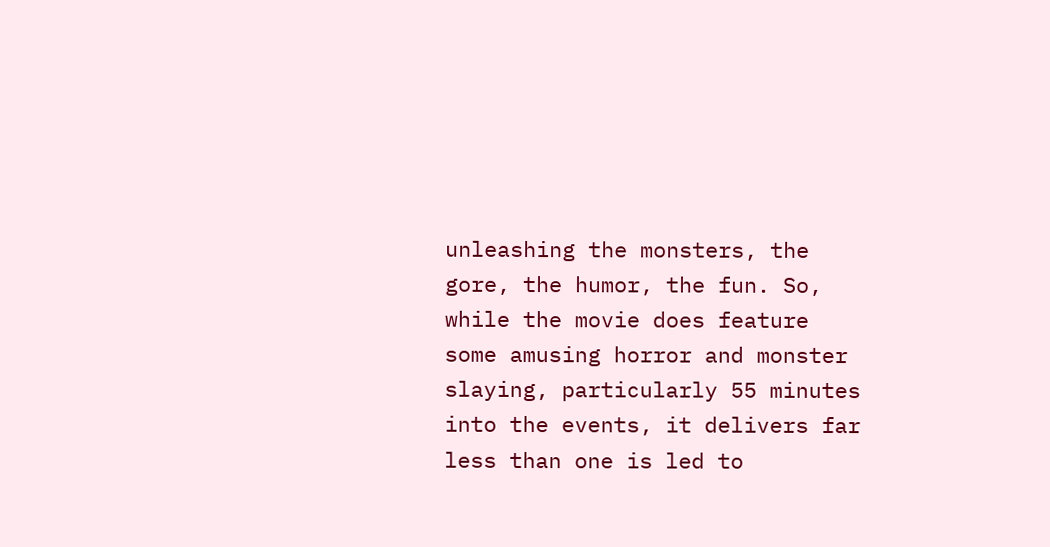unleashing the monsters, the gore, the humor, the fun. So, while the movie does feature some amusing horror and monster slaying, particularly 55 minutes into the events, it delivers far less than one is led to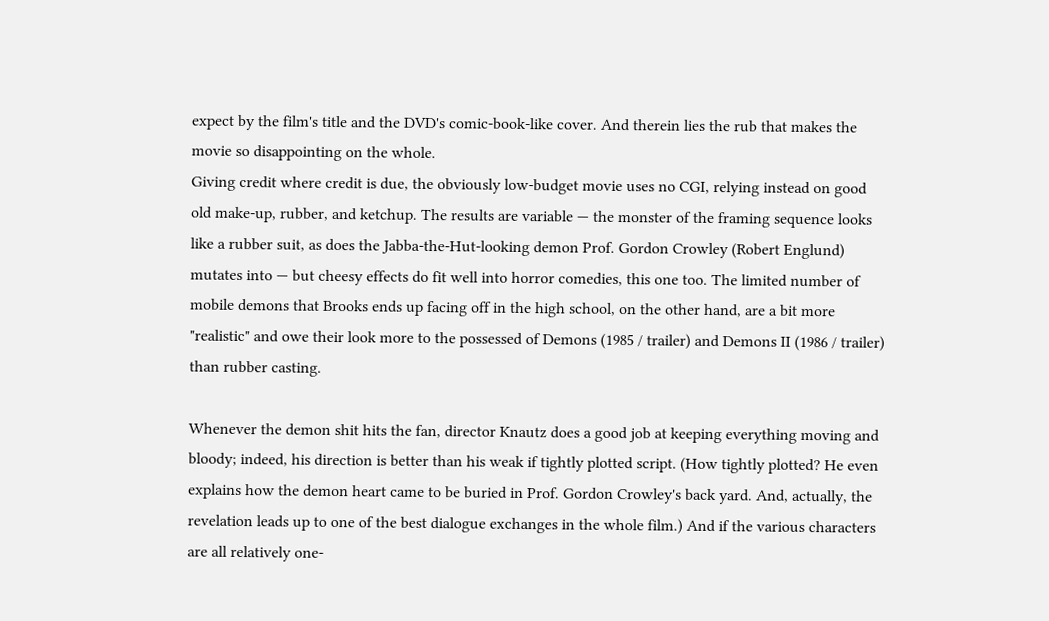expect by the film's title and the DVD's comic-book-like cover. And therein lies the rub that makes the movie so disappointing on the whole.
Giving credit where credit is due, the obviously low-budget movie uses no CGI, relying instead on good old make-up, rubber, and ketchup. The results are variable — the monster of the framing sequence looks like a rubber suit, as does the Jabba-the-Hut-looking demon Prof. Gordon Crowley (Robert Englund) mutates into — but cheesy effects do fit well into horror comedies, this one too. The limited number of mobile demons that Brooks ends up facing off in the high school, on the other hand, are a bit more "realistic" and owe their look more to the possessed of Demons (1985 / trailer) and Demons II (1986 / trailer) than rubber casting.

Whenever the demon shit hits the fan, director Knautz does a good job at keeping everything moving and bloody; indeed, his direction is better than his weak if tightly plotted script. (How tightly plotted? He even explains how the demon heart came to be buried in Prof. Gordon Crowley's back yard. And, actually, the revelation leads up to one of the best dialogue exchanges in the whole film.) And if the various characters are all relatively one-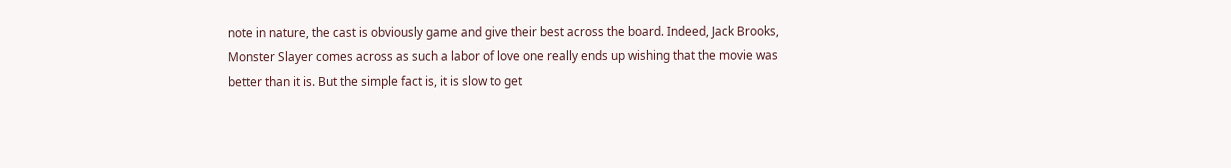note in nature, the cast is obviously game and give their best across the board. Indeed, Jack Brooks, Monster Slayer comes across as such a labor of love one really ends up wishing that the movie was better than it is. But the simple fact is, it is slow to get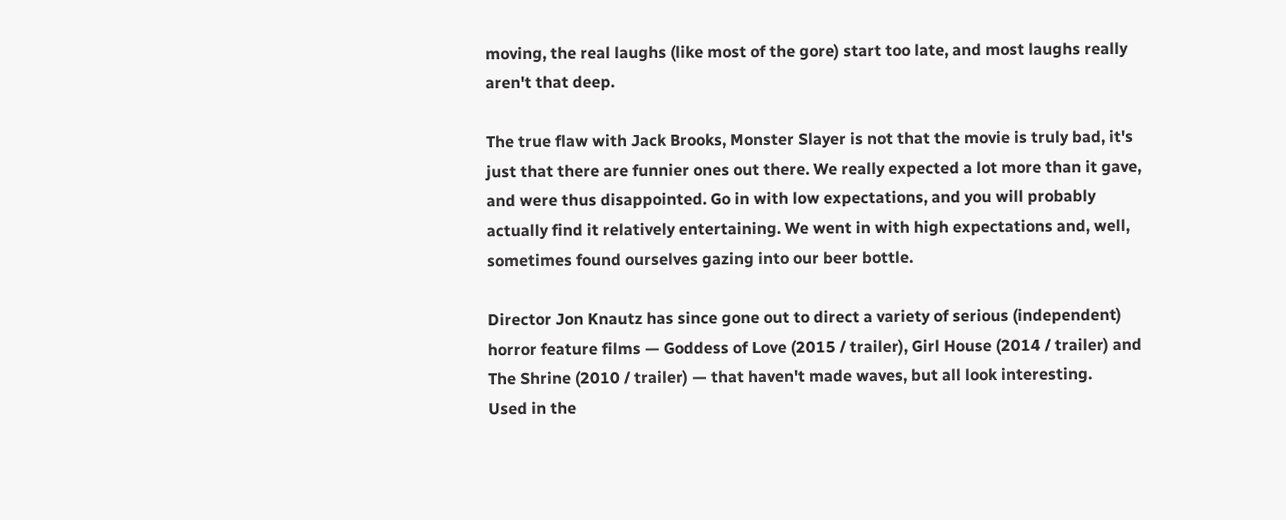moving, the real laughs (like most of the gore) start too late, and most laughs really aren't that deep.

The true flaw with Jack Brooks, Monster Slayer is not that the movie is truly bad, it's just that there are funnier ones out there. We really expected a lot more than it gave, and were thus disappointed. Go in with low expectations, and you will probably actually find it relatively entertaining. We went in with high expectations and, well, sometimes found ourselves gazing into our beer bottle.

Director Jon Knautz has since gone out to direct a variety of serious (independent) horror feature films — Goddess of Love (2015 / trailer), Girl House (2014 / trailer) and The Shrine (2010 / trailer) — that haven't made waves, but all look interesting.
Used in the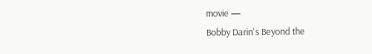movie —
Bobby Darin's Beyond the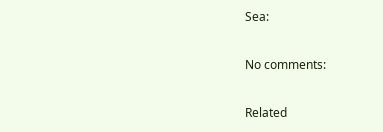Sea:

No comments:

Related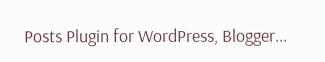Posts Plugin for WordPress, Blogger...